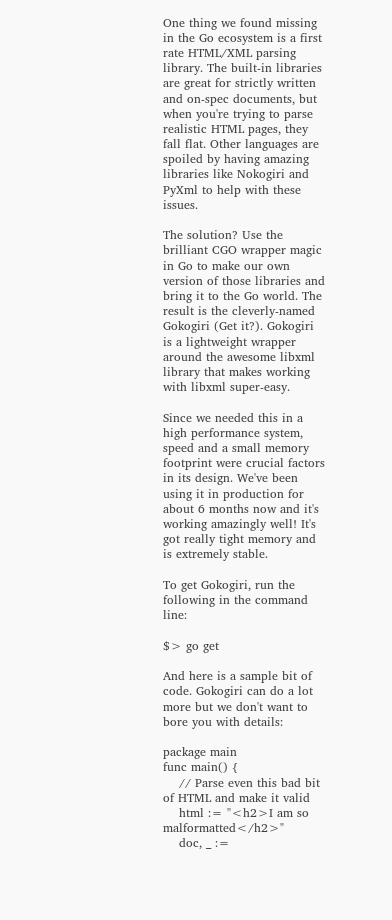One thing we found missing in the Go ecosystem is a first rate HTML/XML parsing library. The built-in libraries are great for strictly written and on-spec documents, but when you're trying to parse realistic HTML pages, they fall flat. Other languages are spoiled by having amazing libraries like Nokogiri and PyXml to help with these issues.

The solution? Use the brilliant CGO wrapper magic in Go to make our own version of those libraries and bring it to the Go world. The result is the cleverly-named Gokogiri (Get it?). Gokogiri is a lightweight wrapper around the awesome libxml library that makes working with libxml super-easy.

Since we needed this in a high performance system, speed and a small memory footprint were crucial factors in its design. We've been using it in production for about 6 months now and it's working amazingly well! It's got really tight memory and is extremely stable.

To get Gokogiri, run the following in the command line:

$> go get

And here is a sample bit of code. Gokogiri can do a lot more but we don't want to bore you with details:

package main
func main() {
    // Parse even this bad bit of HTML and make it valid
    html := "<h2>I am so malformatted</h2>"
    doc, _ :=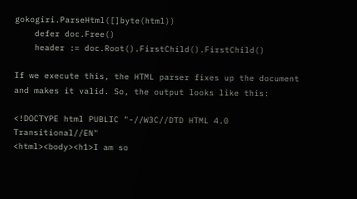gokogiri.ParseHtml([]byte(html))
    defer doc.Free()
    header := doc.Root().FirstChild().FirstChild()

If we execute this, the HTML parser fixes up the document and makes it valid. So, the output looks like this:

<!DOCTYPE html PUBLIC "-//W3C//DTD HTML 4.0 Transitional//EN"
<html><body><h1>I am so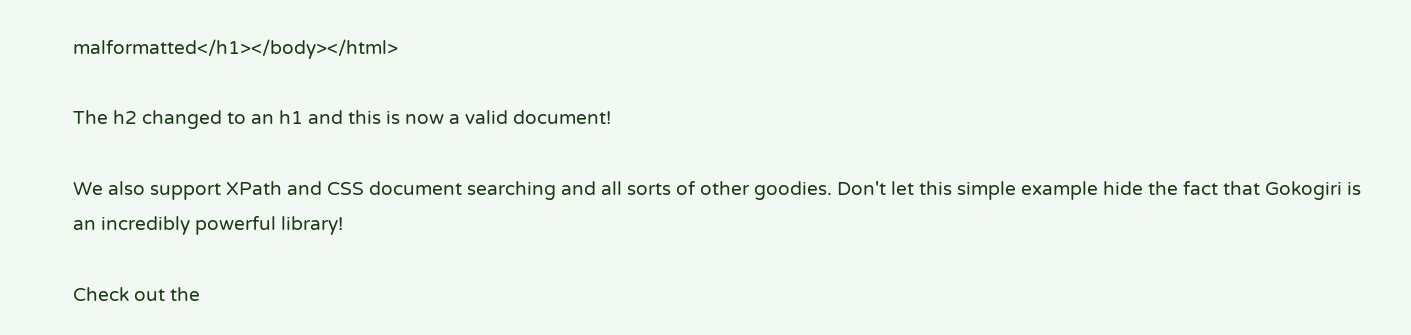malformatted</h1></body></html>

The h2 changed to an h1 and this is now a valid document!

We also support XPath and CSS document searching and all sorts of other goodies. Don't let this simple example hide the fact that Gokogiri is an incredibly powerful library!

Check out the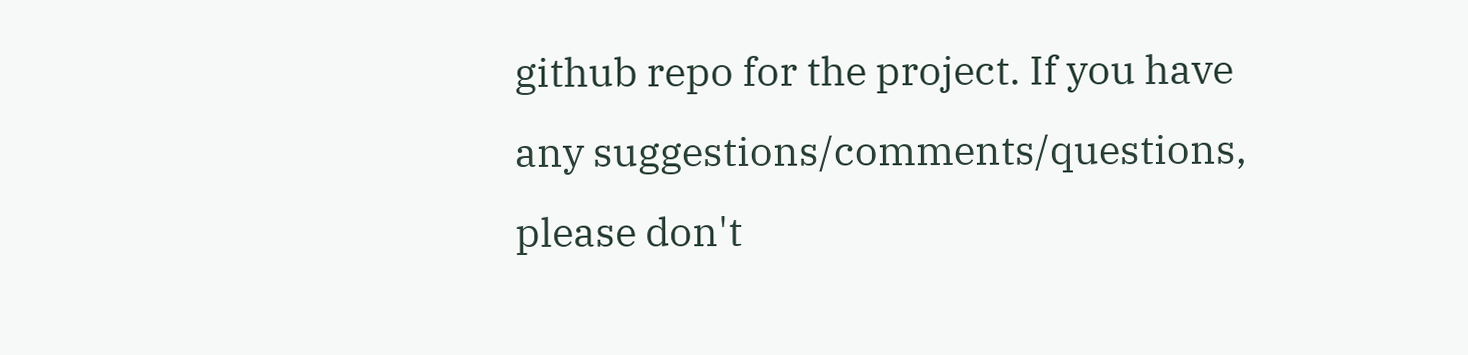github repo for the project. If you have any suggestions/comments/questions, please don't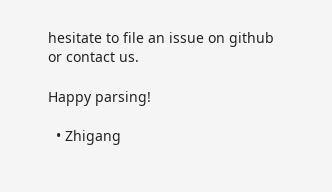hesitate to file an issue on github or contact us.

Happy parsing!

  • Zhigang